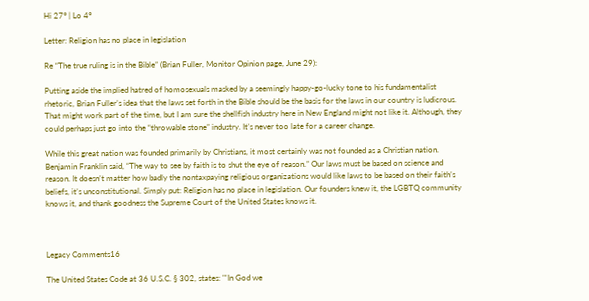Hi 27° | Lo 4°

Letter: Religion has no place in legislation

Re “The true ruling is in the Bible” (Brian Fuller, Monitor Opinion page, June 29):

Putting aside the implied hatred of homosexuals masked by a seemingly happy-go-lucky tone to his fundamentalist rhetoric, Brian Fuller’s idea that the laws set forth in the Bible should be the basis for the laws in our country is ludicrous. That might work part of the time, but I am sure the shellfish industry here in New England might not like it. Although, they could perhaps just go into the “throwable stone” industry. It’s never too late for a career change.

While this great nation was founded primarily by Christians, it most certainly was not founded as a Christian nation. Benjamin Franklin said, “The way to see by faith is to shut the eye of reason.” Our laws must be based on science and reason. It doesn’t matter how badly the nontaxpaying religious organizations would like laws to be based on their faith’s beliefs, it’s unconstitutional. Simply put: Religion has no place in legislation. Our founders knew it, the LGBTQ community knows it, and thank goodness the Supreme Court of the United States knows it.



Legacy Comments16

The United States Code at 36 U.S.C. § 302, states: "'In God we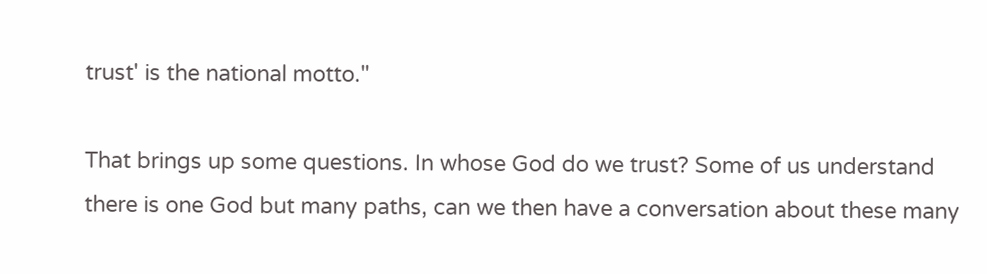trust' is the national motto."

That brings up some questions. In whose God do we trust? Some of us understand there is one God but many paths, can we then have a conversation about these many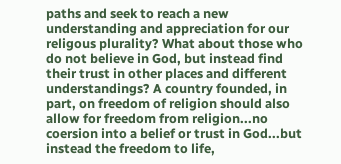paths and seek to reach a new understanding and appreciation for our religous plurality? What about those who do not believe in God, but instead find their trust in other places and different understandings? A country founded, in part, on freedom of religion should also allow for freedom from religion...no coersion into a belief or trust in God...but instead the freedom to life,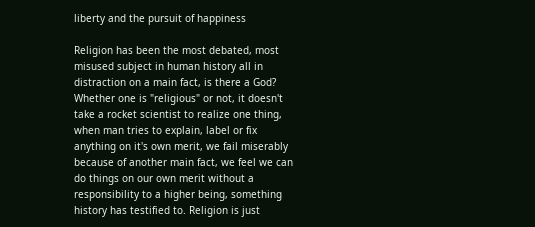liberty and the pursuit of happiness

Religion has been the most debated, most misused subject in human history all in distraction on a main fact, is there a God? Whether one is "religious" or not, it doesn't take a rocket scientist to realize one thing, when man tries to explain, label or fix anything on it's own merit, we fail miserably because of another main fact, we feel we can do things on our own merit without a responsibility to a higher being, something history has testified to. Religion is just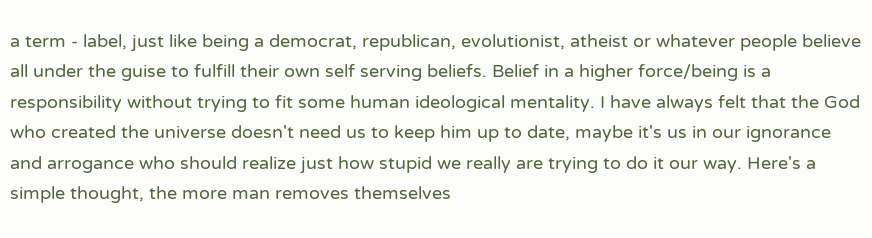a term - label, just like being a democrat, republican, evolutionist, atheist or whatever people believe all under the guise to fulfill their own self serving beliefs. Belief in a higher force/being is a responsibility without trying to fit some human ideological mentality. I have always felt that the God who created the universe doesn't need us to keep him up to date, maybe it's us in our ignorance and arrogance who should realize just how stupid we really are trying to do it our way. Here's a simple thought, the more man removes themselves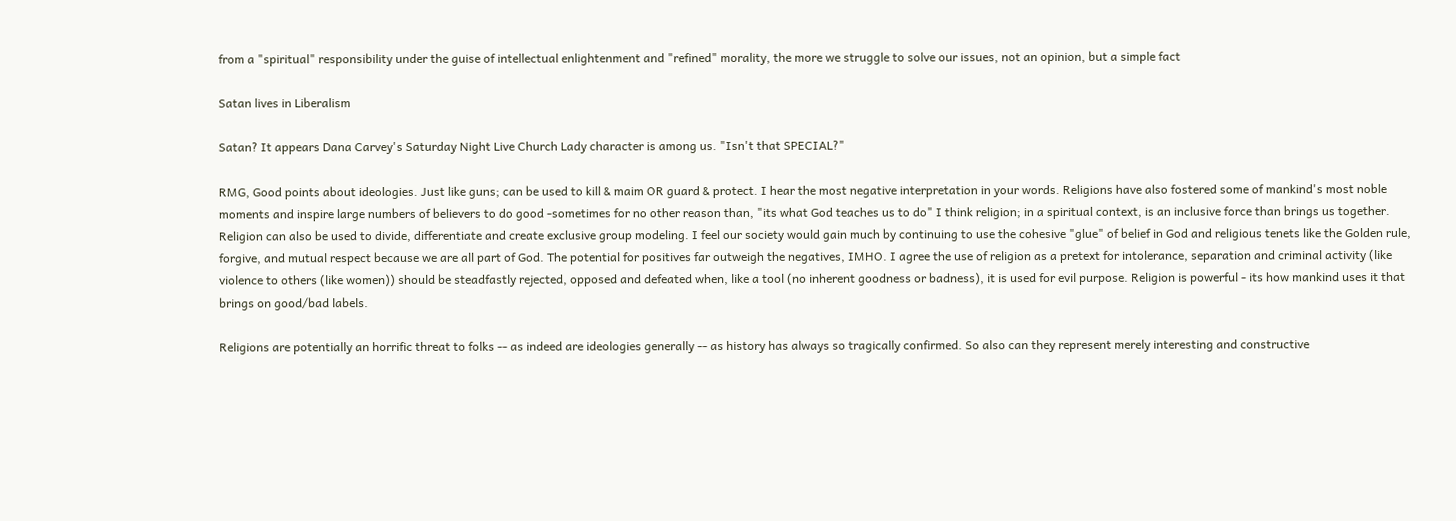from a "spiritual" responsibility under the guise of intellectual enlightenment and "refined" morality, the more we struggle to solve our issues, not an opinion, but a simple fact

Satan lives in Liberalism

Satan? It appears Dana Carvey's Saturday Night Live Church Lady character is among us. "Isn't that SPECIAL?"

RMG, Good points about ideologies. Just like guns; can be used to kill & maim OR guard & protect. I hear the most negative interpretation in your words. Religions have also fostered some of mankind's most noble moments and inspire large numbers of believers to do good -sometimes for no other reason than, "its what God teaches us to do" I think religion; in a spiritual context, is an inclusive force than brings us together. Religion can also be used to divide, differentiate and create exclusive group modeling. I feel our society would gain much by continuing to use the cohesive "glue" of belief in God and religious tenets like the Golden rule, forgive, and mutual respect because we are all part of God. The potential for positives far outweigh the negatives, IMHO. I agree the use of religion as a pretext for intolerance, separation and criminal activity (like violence to others (like women)) should be steadfastly rejected, opposed and defeated when, like a tool (no inherent goodness or badness), it is used for evil purpose. Religion is powerful - its how mankind uses it that brings on good/bad labels.

Religions are potentially an horrific threat to folks -- as indeed are ideologies generally -- as history has always so tragically confirmed. So also can they represent merely interesting and constructive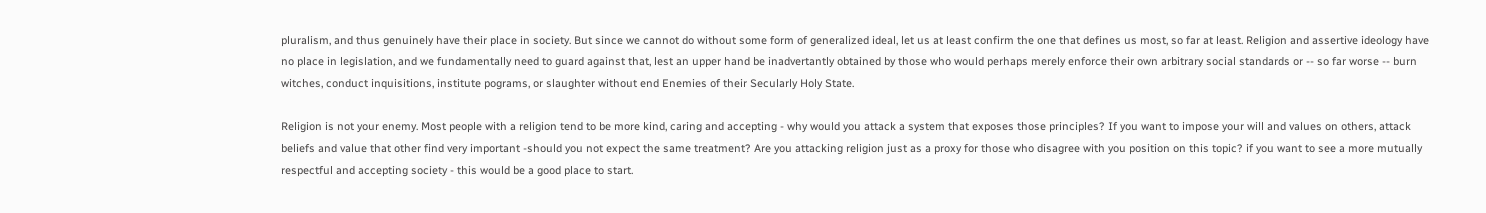pluralism, and thus genuinely have their place in society. But since we cannot do without some form of generalized ideal, let us at least confirm the one that defines us most, so far at least. Religion and assertive ideology have no place in legislation, and we fundamentally need to guard against that, lest an upper hand be inadvertantly obtained by those who would perhaps merely enforce their own arbitrary social standards or -- so far worse -- burn witches, conduct inquisitions, institute pograms, or slaughter without end Enemies of their Secularly Holy State.

Religion is not your enemy. Most people with a religion tend to be more kind, caring and accepting - why would you attack a system that exposes those principles? If you want to impose your will and values on others, attack beliefs and value that other find very important -should you not expect the same treatment? Are you attacking religion just as a proxy for those who disagree with you position on this topic? if you want to see a more mutually respectful and accepting society - this would be a good place to start.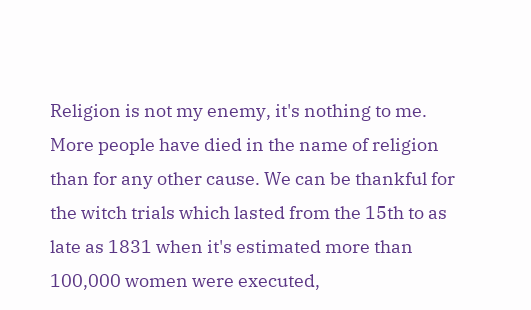Religion is not my enemy, it's nothing to me. More people have died in the name of religion than for any other cause. We can be thankful for the witch trials which lasted from the 15th to as late as 1831 when it's estimated more than 100,000 women were executed,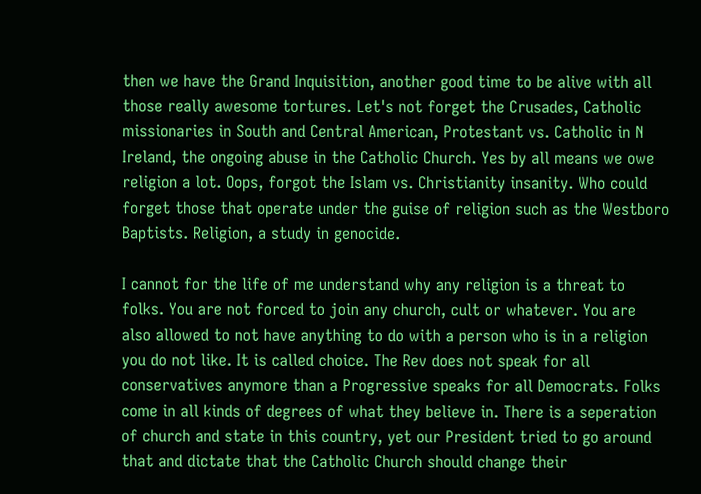then we have the Grand Inquisition, another good time to be alive with all those really awesome tortures. Let's not forget the Crusades, Catholic missionaries in South and Central American, Protestant vs. Catholic in N Ireland, the ongoing abuse in the Catholic Church. Yes by all means we owe religion a lot. Oops, forgot the Islam vs. Christianity insanity. Who could forget those that operate under the guise of religion such as the Westboro Baptists. Religion, a study in genocide.

I cannot for the life of me understand why any religion is a threat to folks. You are not forced to join any church, cult or whatever. You are also allowed to not have anything to do with a person who is in a religion you do not like. It is called choice. The Rev does not speak for all conservatives anymore than a Progressive speaks for all Democrats. Folks come in all kinds of degrees of what they believe in. There is a seperation of church and state in this country, yet our President tried to go around that and dictate that the Catholic Church should change their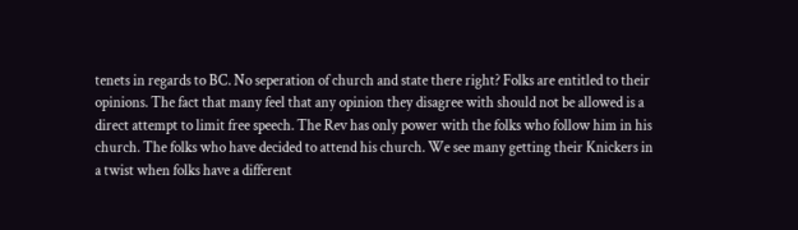tenets in regards to BC. No seperation of church and state there right? Folks are entitled to their opinions. The fact that many feel that any opinion they disagree with should not be allowed is a direct attempt to limit free speech. The Rev has only power with the folks who follow him in his church. The folks who have decided to attend his church. We see many getting their Knickers in a twist when folks have a different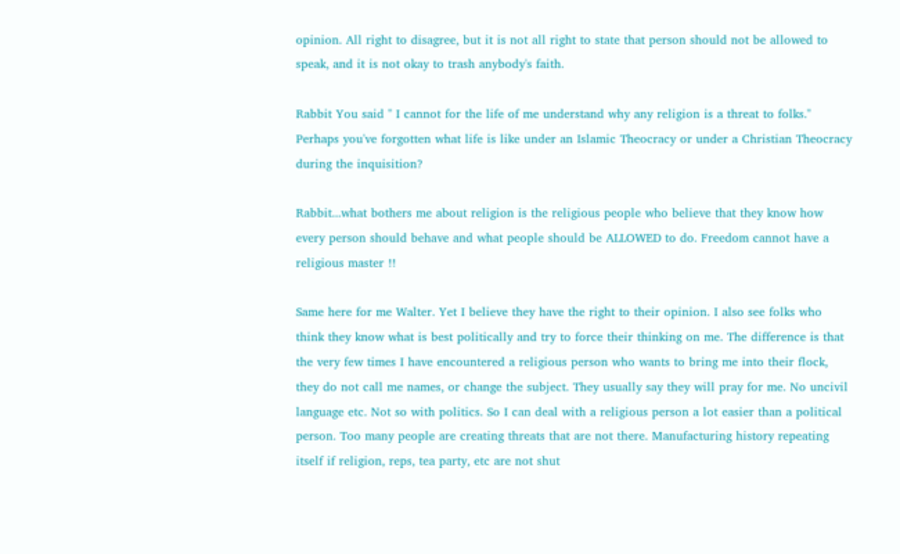opinion. All right to disagree, but it is not all right to state that person should not be allowed to speak, and it is not okay to trash anybody's faith.

Rabbit You said " I cannot for the life of me understand why any religion is a threat to folks." Perhaps you've forgotten what life is like under an Islamic Theocracy or under a Christian Theocracy during the inquisition?

Rabbit...what bothers me about religion is the religious people who believe that they know how every person should behave and what people should be ALLOWED to do. Freedom cannot have a religious master !!

Same here for me Walter. Yet I believe they have the right to their opinion. I also see folks who think they know what is best politically and try to force their thinking on me. The difference is that the very few times I have encountered a religious person who wants to bring me into their flock, they do not call me names, or change the subject. They usually say they will pray for me. No uncivil language etc. Not so with politics. So I can deal with a religious person a lot easier than a political person. Too many people are creating threats that are not there. Manufacturing history repeating itself if religion, reps, tea party, etc are not shut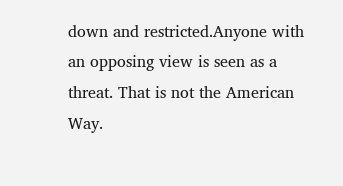down and restricted.Anyone with an opposing view is seen as a threat. That is not the American Way.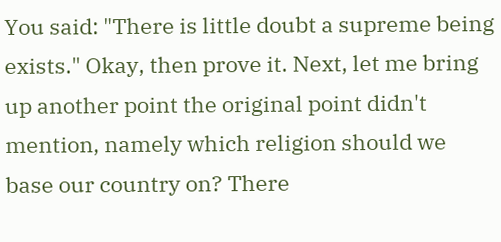You said: "There is little doubt a supreme being exists." Okay, then prove it. Next, let me bring up another point the original point didn't mention, namely which religion should we base our country on? There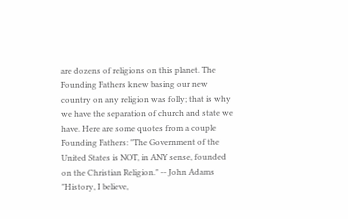are dozens of religions on this planet. The Founding Fathers knew basing our new country on any religion was folly; that is why we have the separation of church and state we have. Here are some quotes from a couple Founding Fathers: "The Government of the United States is NOT, in ANY sense, founded on the Christian Religion." -- John Adams "History, I believe,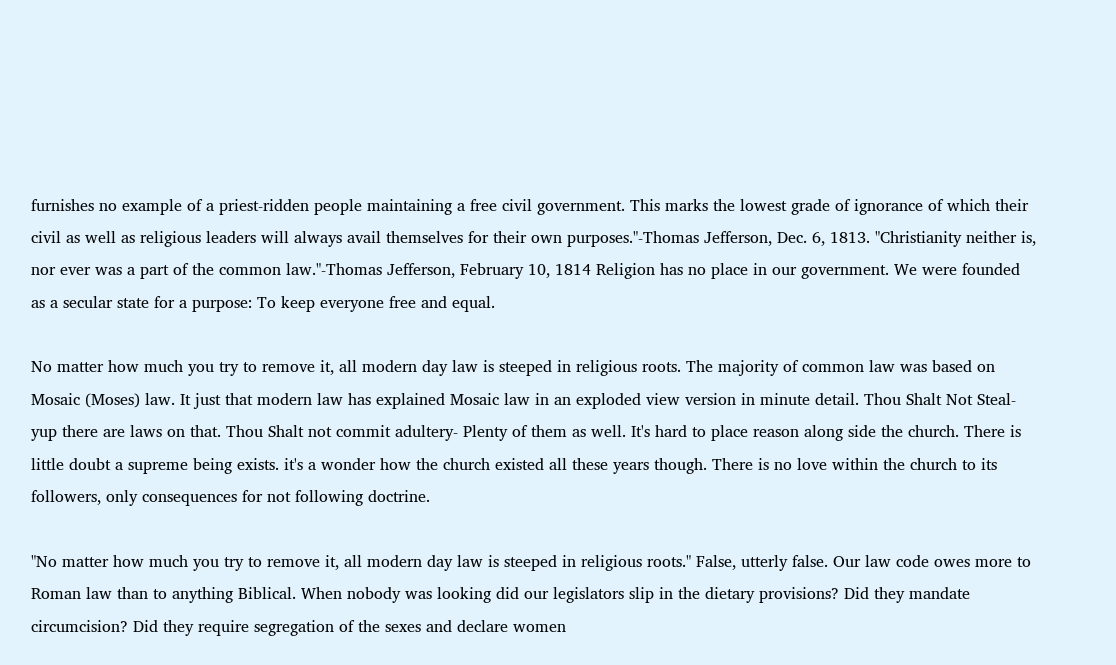furnishes no example of a priest-ridden people maintaining a free civil government. This marks the lowest grade of ignorance of which their civil as well as religious leaders will always avail themselves for their own purposes."-Thomas Jefferson, Dec. 6, 1813. "Christianity neither is, nor ever was a part of the common law."-Thomas Jefferson, February 10, 1814 Religion has no place in our government. We were founded as a secular state for a purpose: To keep everyone free and equal.

No matter how much you try to remove it, all modern day law is steeped in religious roots. The majority of common law was based on Mosaic (Moses) law. It just that modern law has explained Mosaic law in an exploded view version in minute detail. Thou Shalt Not Steal- yup there are laws on that. Thou Shalt not commit adultery- Plenty of them as well. It's hard to place reason along side the church. There is little doubt a supreme being exists. it's a wonder how the church existed all these years though. There is no love within the church to its followers, only consequences for not following doctrine.

"No matter how much you try to remove it, all modern day law is steeped in religious roots." False, utterly false. Our law code owes more to Roman law than to anything Biblical. When nobody was looking did our legislators slip in the dietary provisions? Did they mandate circumcision? Did they require segregation of the sexes and declare women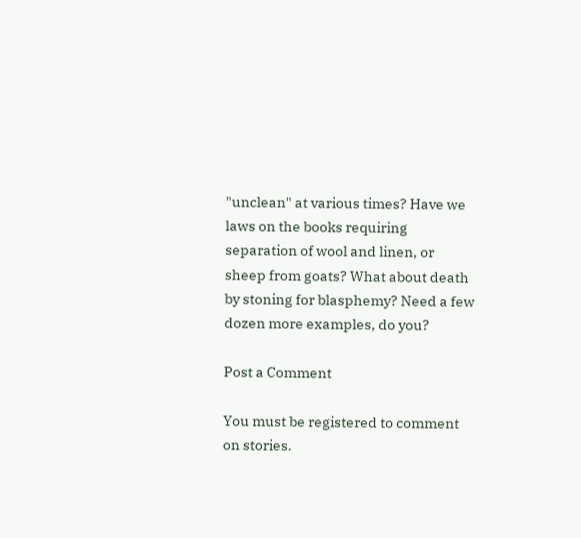"unclean" at various times? Have we laws on the books requiring separation of wool and linen, or sheep from goats? What about death by stoning for blasphemy? Need a few dozen more examples, do you?

Post a Comment

You must be registered to comment on stories.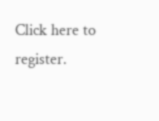Click here to register.